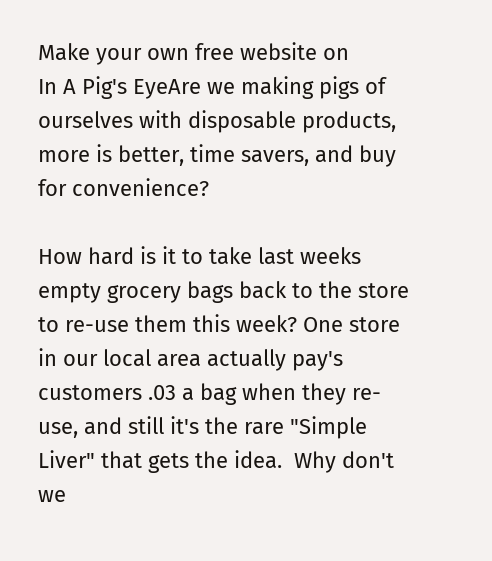Make your own free website on
In A Pig's EyeAre we making pigs of ourselves with disposable products,  more is better, time savers, and buy for convenience?

How hard is it to take last weeks empty grocery bags back to the store to re-use them this week? One store in our local area actually pay's customers .03 a bag when they re-use, and still it's the rare "Simple Liver" that gets the idea.  Why don't we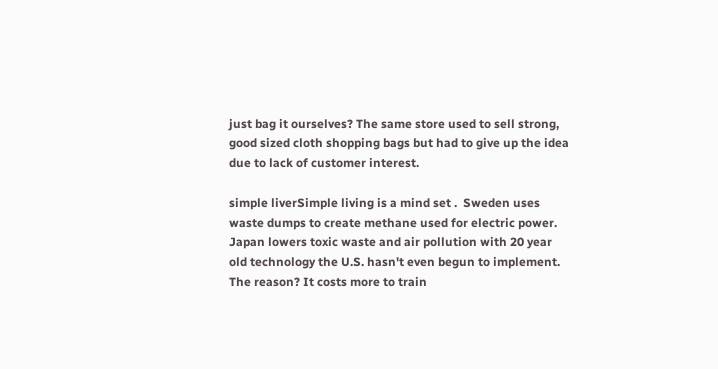just bag it ourselves? The same store used to sell strong, good sized cloth shopping bags but had to give up the idea due to lack of customer interest.

simple liverSimple living is a mind set .  Sweden uses waste dumps to create methane used for electric power. Japan lowers toxic waste and air pollution with 20 year old technology the U.S. hasn't even begun to implement. The reason? It costs more to train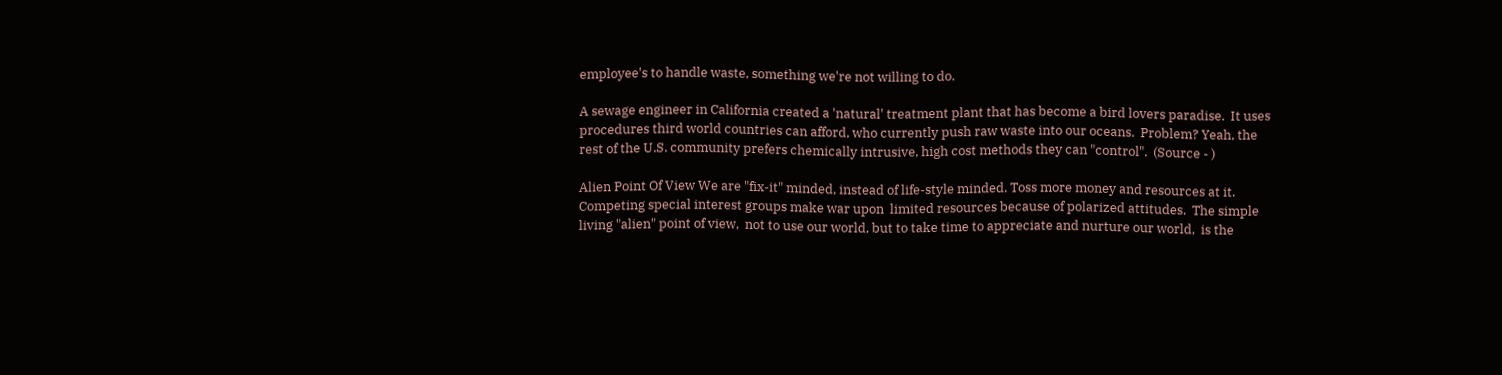employee's to handle waste, something we're not willing to do.

A sewage engineer in California created a 'natural' treatment plant that has become a bird lovers paradise.  It uses procedures third world countries can afford, who currently push raw waste into our oceans.  Problem? Yeah, the rest of the U.S. community prefers chemically intrusive, high cost methods they can "control".  (Source - )

Alien Point Of View We are "fix-it" minded, instead of life-style minded. Toss more money and resources at it.   Competing special interest groups make war upon  limited resources because of polarized attitudes.  The simple living "alien" point of view,  not to use our world, but to take time to appreciate and nurture our world,  is the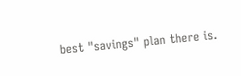best "savings" plan there is.